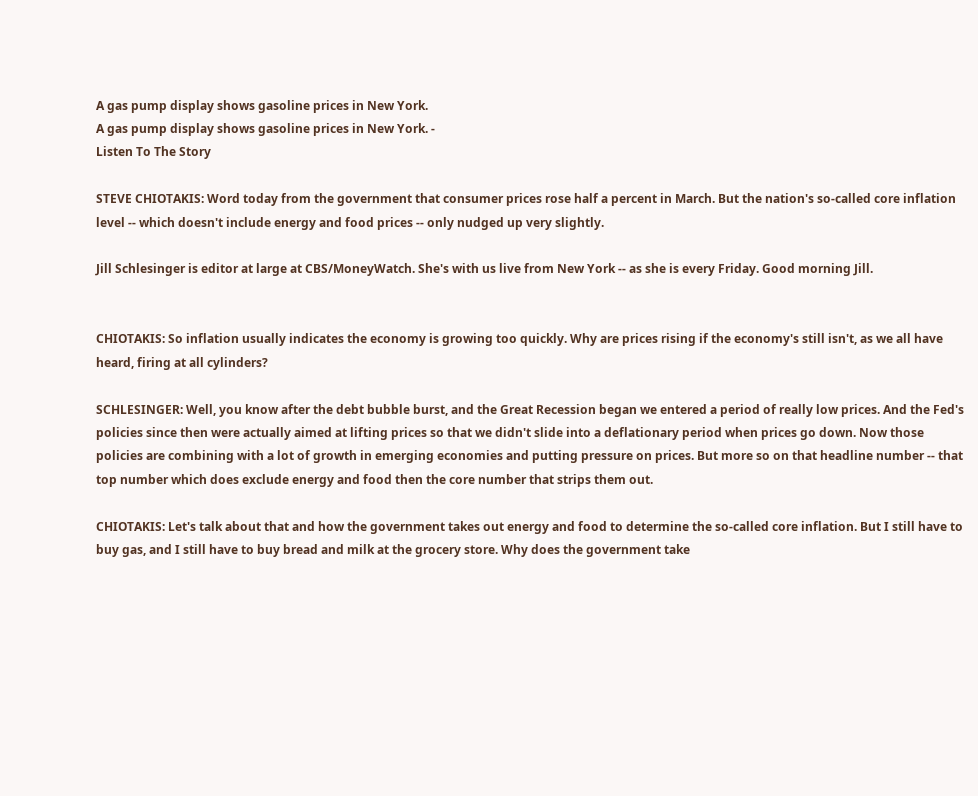A gas pump display shows gasoline prices in New York.
A gas pump display shows gasoline prices in New York. -
Listen To The Story

STEVE CHIOTAKIS: Word today from the government that consumer prices rose half a percent in March. But the nation's so-called core inflation level -- which doesn't include energy and food prices -- only nudged up very slightly.

Jill Schlesinger is editor at large at CBS/MoneyWatch. She's with us live from New York -- as she is every Friday. Good morning Jill.


CHIOTAKIS: So inflation usually indicates the economy is growing too quickly. Why are prices rising if the economy's still isn't, as we all have heard, firing at all cylinders?

SCHLESINGER: Well, you know after the debt bubble burst, and the Great Recession began we entered a period of really low prices. And the Fed's policies since then were actually aimed at lifting prices so that we didn't slide into a deflationary period when prices go down. Now those policies are combining with a lot of growth in emerging economies and putting pressure on prices. But more so on that headline number -- that top number which does exclude energy and food then the core number that strips them out.

CHIOTAKIS: Let's talk about that and how the government takes out energy and food to determine the so-called core inflation. But I still have to buy gas, and I still have to buy bread and milk at the grocery store. Why does the government take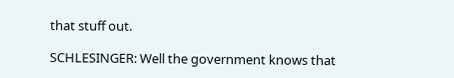that stuff out.

SCHLESINGER: Well the government knows that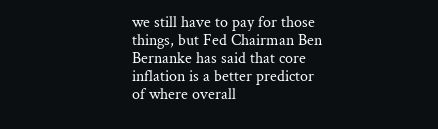we still have to pay for those things, but Fed Chairman Ben Bernanke has said that core inflation is a better predictor of where overall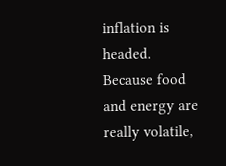inflation is headed. Because food and energy are really volatile,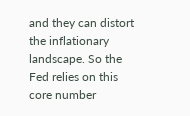and they can distort the inflationary landscape. So the Fed relies on this core number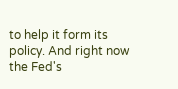to help it form its policy. And right now the Fed's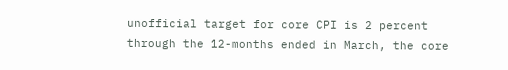unofficial target for core CPI is 2 percent through the 12-months ended in March, the core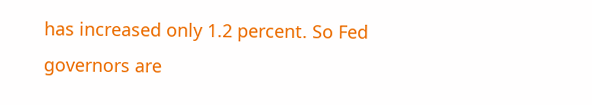has increased only 1.2 percent. So Fed governors are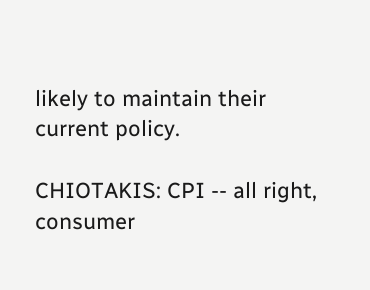likely to maintain their current policy.

CHIOTAKIS: CPI -- all right, consumer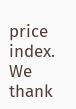price index. We thank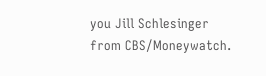you Jill Schlesinger from CBS/Moneywatch.